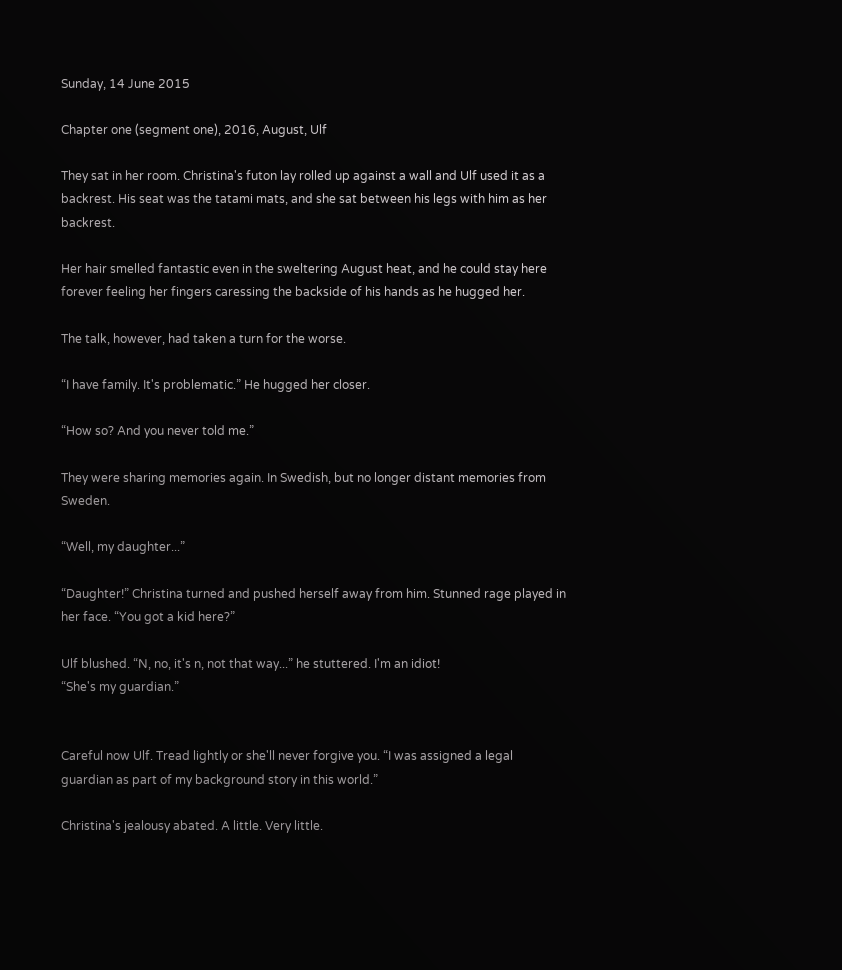Sunday, 14 June 2015

Chapter one (segment one), 2016, August, Ulf

They sat in her room. Christina's futon lay rolled up against a wall and Ulf used it as a backrest. His seat was the tatami mats, and she sat between his legs with him as her backrest.

Her hair smelled fantastic even in the sweltering August heat, and he could stay here forever feeling her fingers caressing the backside of his hands as he hugged her.

The talk, however, had taken a turn for the worse.

“I have family. It's problematic.” He hugged her closer.

“How so? And you never told me.”

They were sharing memories again. In Swedish, but no longer distant memories from Sweden.

“Well, my daughter...”

“Daughter!” Christina turned and pushed herself away from him. Stunned rage played in her face. “You got a kid here?”

Ulf blushed. “N, no, it's n, not that way...” he stuttered. I'm an idiot!
“She's my guardian.”


Careful now Ulf. Tread lightly or she'll never forgive you. “I was assigned a legal guardian as part of my background story in this world.”

Christina's jealousy abated. A little. Very little.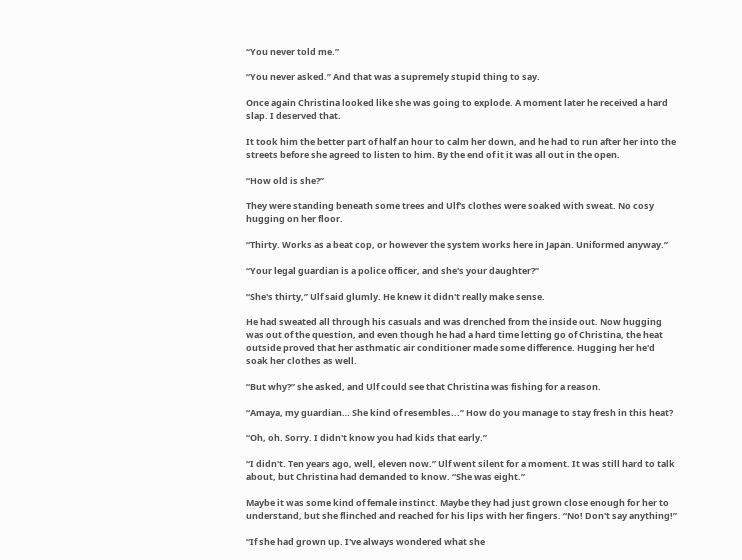“You never told me.”

“You never asked.” And that was a supremely stupid thing to say.

Once again Christina looked like she was going to explode. A moment later he received a hard slap. I deserved that.

It took him the better part of half an hour to calm her down, and he had to run after her into the streets before she agreed to listen to him. By the end of it it was all out in the open.

“How old is she?”

They were standing beneath some trees and Ulf's clothes were soaked with sweat. No cosy hugging on her floor.

“Thirty. Works as a beat cop, or however the system works here in Japan. Uniformed anyway.”

“Your legal guardian is a police officer, and she's your daughter?”

“She's thirty,” Ulf said glumly. He knew it didn't really make sense.

He had sweated all through his casuals and was drenched from the inside out. Now hugging was out of the question, and even though he had a hard time letting go of Christina, the heat outside proved that her asthmatic air conditioner made some difference. Hugging her he'd soak her clothes as well.

“But why?” she asked, and Ulf could see that Christina was fishing for a reason.

“Amaya, my guardian… She kind of resembles...” How do you manage to stay fresh in this heat?

“Oh, oh. Sorry. I didn't know you had kids that early.”

“I didn't. Ten years ago, well, eleven now.” Ulf went silent for a moment. It was still hard to talk about, but Christina had demanded to know. “She was eight.”

Maybe it was some kind of female instinct. Maybe they had just grown close enough for her to understand, but she flinched and reached for his lips with her fingers. “No! Don't say anything!”

“If she had grown up. I've always wondered what she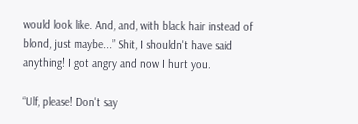would look like. And, and, with black hair instead of blond, just maybe...” Shit, I shouldn't have said anything! I got angry and now I hurt you.

“Ulf, please! Don't say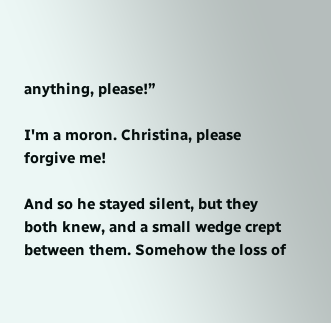anything, please!”

I'm a moron. Christina, please forgive me!

And so he stayed silent, but they both knew, and a small wedge crept between them. Somehow the loss of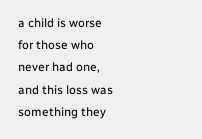a child is worse for those who never had one, and this loss was something they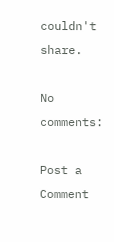couldn't share.

No comments:

Post a Comment